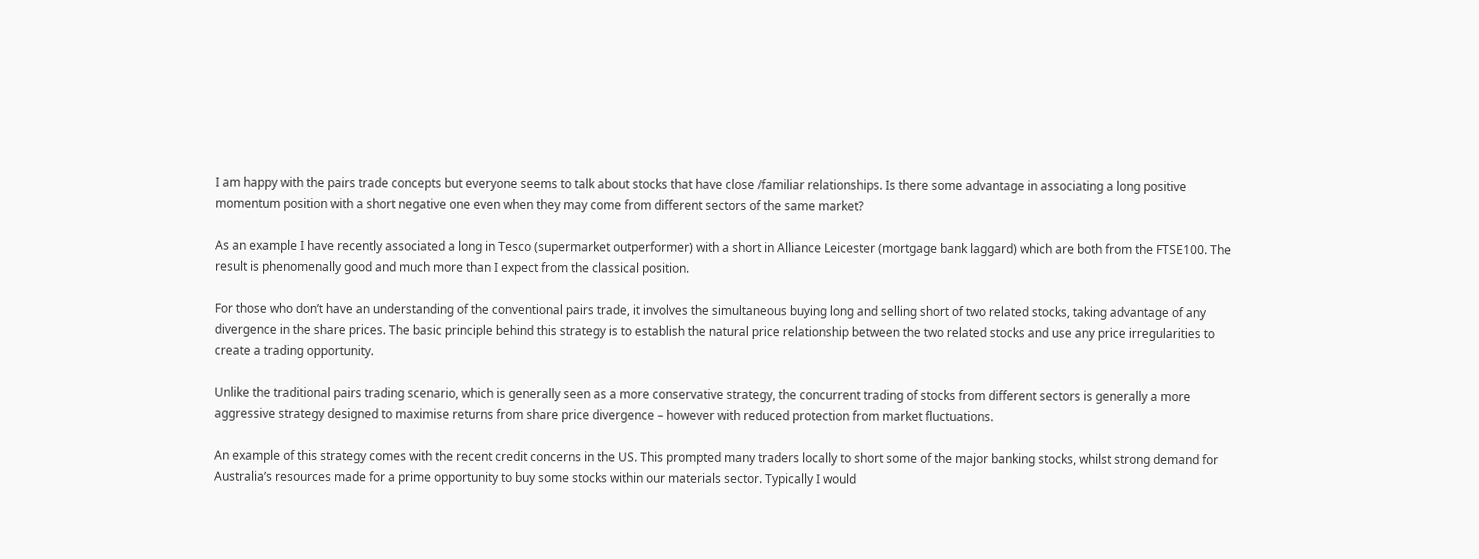I am happy with the pairs trade concepts but everyone seems to talk about stocks that have close /familiar relationships. Is there some advantage in associating a long positive momentum position with a short negative one even when they may come from different sectors of the same market?

As an example I have recently associated a long in Tesco (supermarket outperformer) with a short in Alliance Leicester (mortgage bank laggard) which are both from the FTSE100. The result is phenomenally good and much more than I expect from the classical position.

For those who don’t have an understanding of the conventional pairs trade, it involves the simultaneous buying long and selling short of two related stocks, taking advantage of any divergence in the share prices. The basic principle behind this strategy is to establish the natural price relationship between the two related stocks and use any price irregularities to create a trading opportunity.

Unlike the traditional pairs trading scenario, which is generally seen as a more conservative strategy, the concurrent trading of stocks from different sectors is generally a more aggressive strategy designed to maximise returns from share price divergence – however with reduced protection from market fluctuations.

An example of this strategy comes with the recent credit concerns in the US. This prompted many traders locally to short some of the major banking stocks, whilst strong demand for Australia’s resources made for a prime opportunity to buy some stocks within our materials sector. Typically I would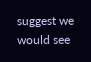suggest we would see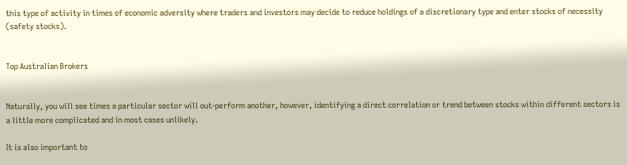this type of activity in times of economic adversity where traders and investors may decide to reduce holdings of a discretionary type and enter stocks of necessity (safety stocks).


Top Australian Brokers


Naturally, you will see times a particular sector will out-perform another, however, identifying a direct correlation or trend between stocks within different sectors is a little more complicated and in most cases unlikely.

It is also important to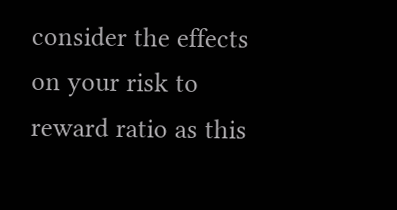consider the effects on your risk to reward ratio as this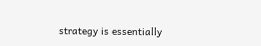strategy is essentially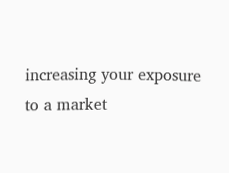increasing your exposure to a market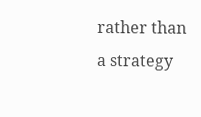rather than a strategy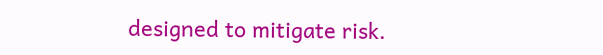designed to mitigate risk.